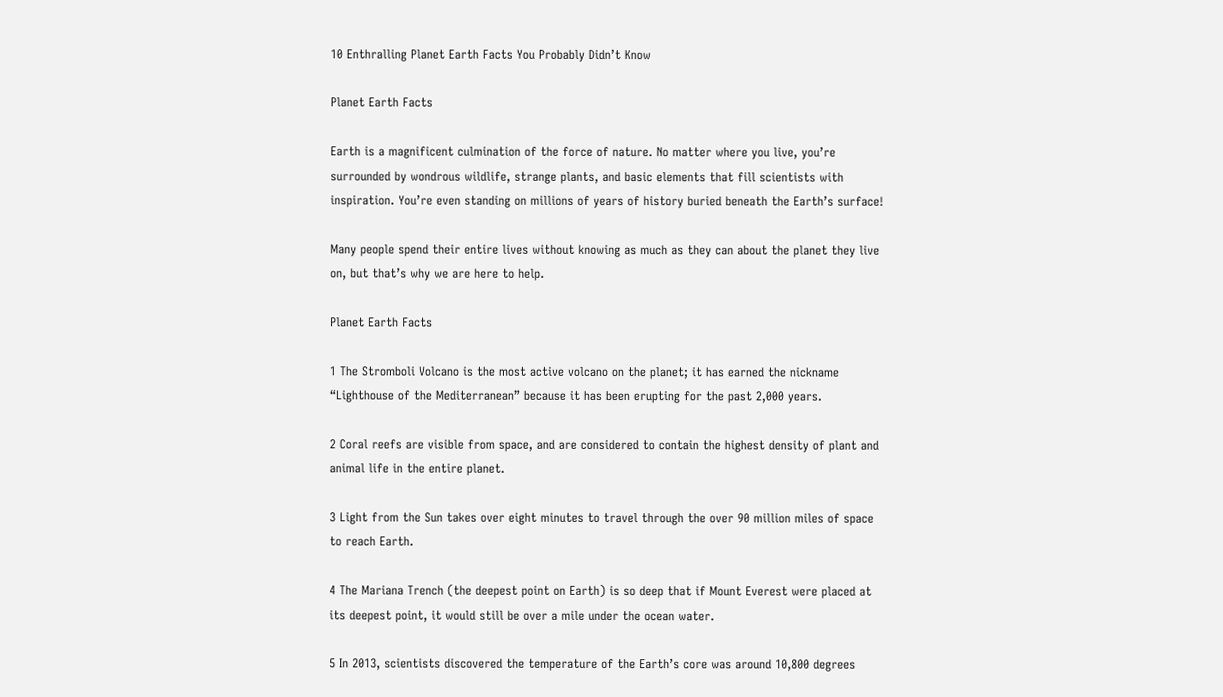10 Enthralling Planet Earth Facts You Probably Didn’t Know

Planet Earth Facts

Earth is a magnificent culmination of the force of nature. No matter where you live, you’re surrounded by wondrous wildlife, strange plants, and basic elements that fill scientists with inspiration. You’re even standing on millions of years of history buried beneath the Earth’s surface!

Many people spend their entire lives without knowing as much as they can about the planet they live on, but that’s why we are here to help.

Planet Earth Facts

1 The Stromboli Volcano is the most active volcano on the planet; it has earned the nickname “Lighthouse of the Mediterranean” because it has been erupting for the past 2,000 years.

2 Coral reefs are visible from space, and are considered to contain the highest density of plant and animal life in the entire planet.

3 Light from the Sun takes over eight minutes to travel through the over 90 million miles of space to reach Earth.

4 The Mariana Trench (the deepest point on Earth) is so deep that if Mount Everest were placed at its deepest point, it would still be over a mile under the ocean water.

5 In 2013, scientists discovered the temperature of the Earth’s core was around 10,800 degrees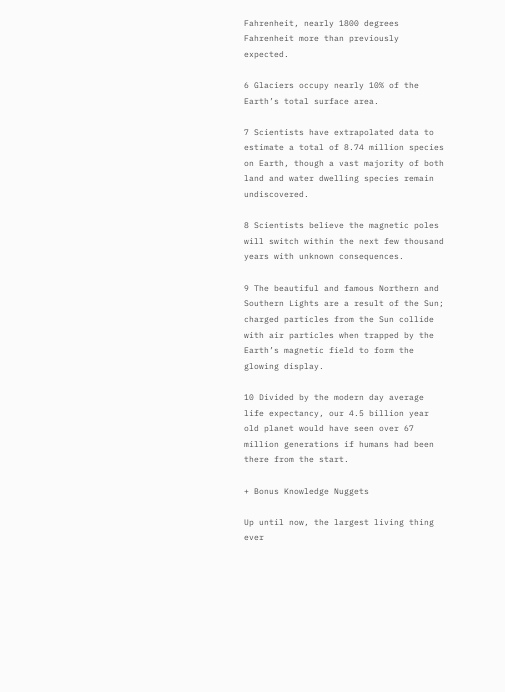Fahrenheit, nearly 1800 degrees Fahrenheit more than previously expected.

6 Glaciers occupy nearly 10% of the Earth’s total surface area.

7 Scientists have extrapolated data to estimate a total of 8.74 million species on Earth, though a vast majority of both land and water dwelling species remain undiscovered.

8 Scientists believe the magnetic poles will switch within the next few thousand years with unknown consequences.

9 The beautiful and famous Northern and Southern Lights are a result of the Sun; charged particles from the Sun collide with air particles when trapped by the Earth’s magnetic field to form the glowing display.

10 Divided by the modern day average life expectancy, our 4.5 billion year old planet would have seen over 67 million generations if humans had been there from the start.

+ Bonus Knowledge Nuggets

Up until now, the largest living thing ever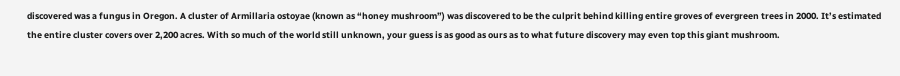discovered was a fungus in Oregon. A cluster of Armillaria ostoyae (known as “honey mushroom”) was discovered to be the culprit behind killing entire groves of evergreen trees in 2000. It’s estimated the entire cluster covers over 2,200 acres. With so much of the world still unknown, your guess is as good as ours as to what future discovery may even top this giant mushroom.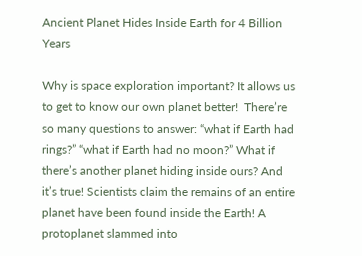Ancient Planet Hides Inside Earth for 4 Billion Years

Why is space exploration important? It allows us to get to know our own planet better!  There’re so many questions to answer: “what if Earth had rings?” “what if Earth had no moon?” What if there’s another planet hiding inside ours? And it’s true! Scientists claim the remains of an entire planet have been found inside the Earth! A protoplanet slammed into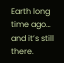Earth long time ago… and it’s still there.